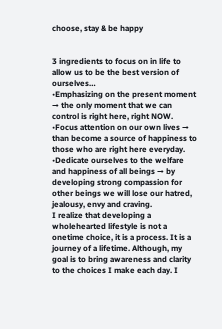choose, stay & be happy


3 ingredients to focus on in life to allow us to be the best version of ourselves…
•Emphasizing on the present moment → the only moment that we can control is right here, right NOW.
•Focus attention on our own lives → than become a source of happiness to those who are right here everyday.
•Dedicate ourselves to the welfare and happiness of all beings → by developing strong compassion for other beings we will lose our hatred, jealousy, envy and craving.
I realize that developing a wholehearted lifestyle is not a onetime choice, it is a process. It is a journey of a lifetime. Although, my goal is to bring awareness and clarity to the choices I make each day. I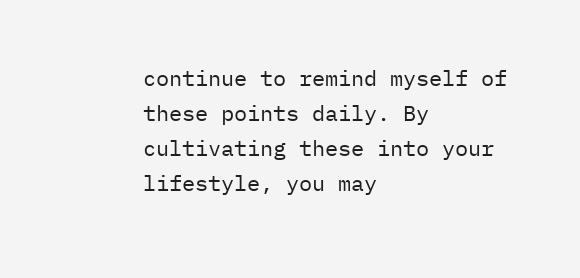continue to remind myself of these points daily. By cultivating these into your lifestyle, you may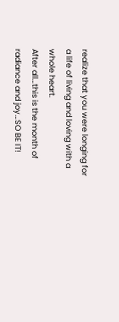realize that you were longing for a life of living and loving with a whole heart.
After all…this is the month of radiance and joy…SO BE IT!